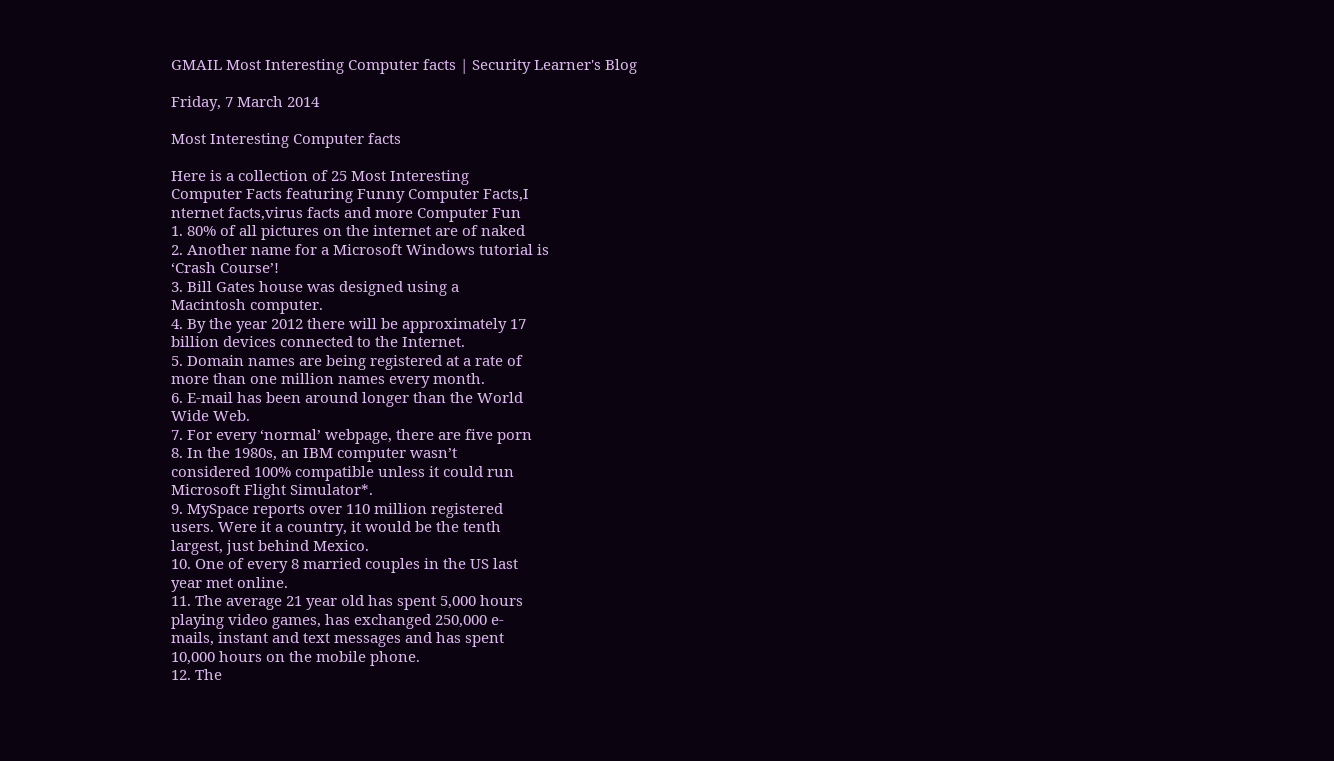GMAIL Most Interesting Computer facts | Security Learner's Blog

Friday, 7 March 2014

Most Interesting Computer facts

Here is a collection of 25 Most Interesting
Computer Facts featuring Funny Computer Facts,I
nternet facts,virus facts and more Computer Fun
1. 80% of all pictures on the internet are of naked
2. Another name for a Microsoft Windows tutorial is
‘Crash Course’!
3. Bill Gates house was designed using a
Macintosh computer.
4. By the year 2012 there will be approximately 17
billion devices connected to the Internet.
5. Domain names are being registered at a rate of
more than one million names every month.
6. E-mail has been around longer than the World
Wide Web.
7. For every ‘normal’ webpage, there are five porn
8. In the 1980s, an IBM computer wasn’t
considered 100% compatible unless it could run
Microsoft Flight Simulator*.
9. MySpace reports over 110 million registered
users. Were it a country, it would be the tenth
largest, just behind Mexico.
10. One of every 8 married couples in the US last
year met online.
11. The average 21 year old has spent 5,000 hours
playing video games, has exchanged 250,000 e-
mails, instant and text messages and has spent
10,000 hours on the mobile phone.
12. The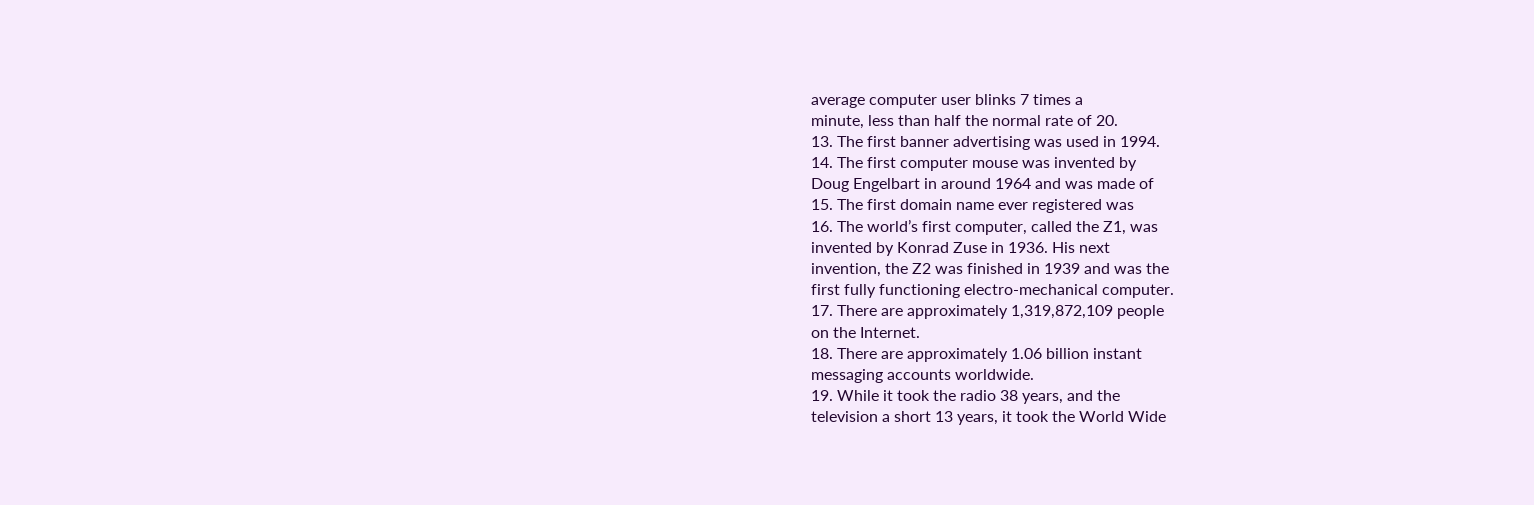average computer user blinks 7 times a
minute, less than half the normal rate of 20.
13. The first banner advertising was used in 1994.
14. The first computer mouse was invented by
Doug Engelbart in around 1964 and was made of
15. The first domain name ever registered was
16. The world’s first computer, called the Z1, was
invented by Konrad Zuse in 1936. His next
invention, the Z2 was finished in 1939 and was the
first fully functioning electro-mechanical computer.
17. There are approximately 1,319,872,109 people
on the Internet.
18. There are approximately 1.06 billion instant
messaging accounts worldwide.
19. While it took the radio 38 years, and the
television a short 13 years, it took the World Wide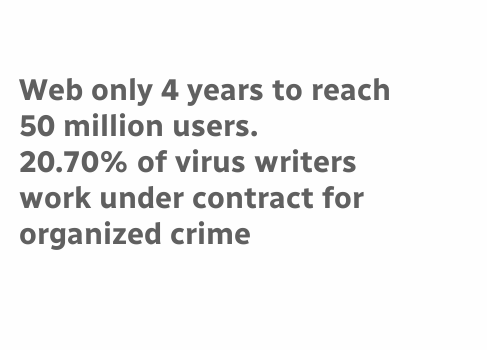Web only 4 years to reach 50 million users.
20.70% of virus writers work under contract for
organized crime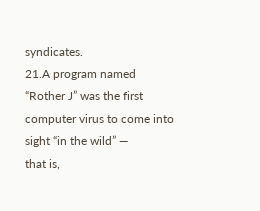syndicates.
21.A program named “Rother J” was the first
computer virus to come into sight “in the wild” —
that is,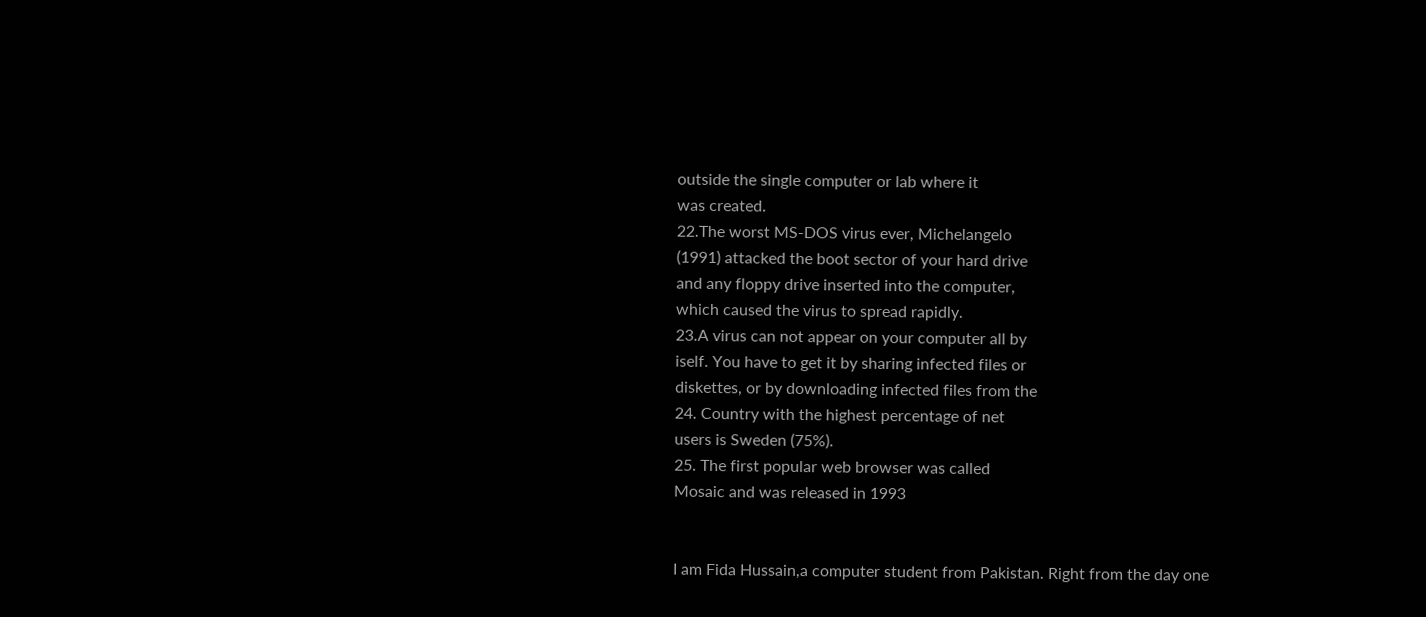outside the single computer or lab where it
was created.
22.The worst MS-DOS virus ever, Michelangelo
(1991) attacked the boot sector of your hard drive
and any floppy drive inserted into the computer,
which caused the virus to spread rapidly.
23.A virus can not appear on your computer all by
iself. You have to get it by sharing infected files or
diskettes, or by downloading infected files from the
24. Country with the highest percentage of net
users is Sweden (75%).
25. The first popular web browser was called
Mosaic and was released in 1993


I am Fida Hussain,a computer student from Pakistan. Right from the day one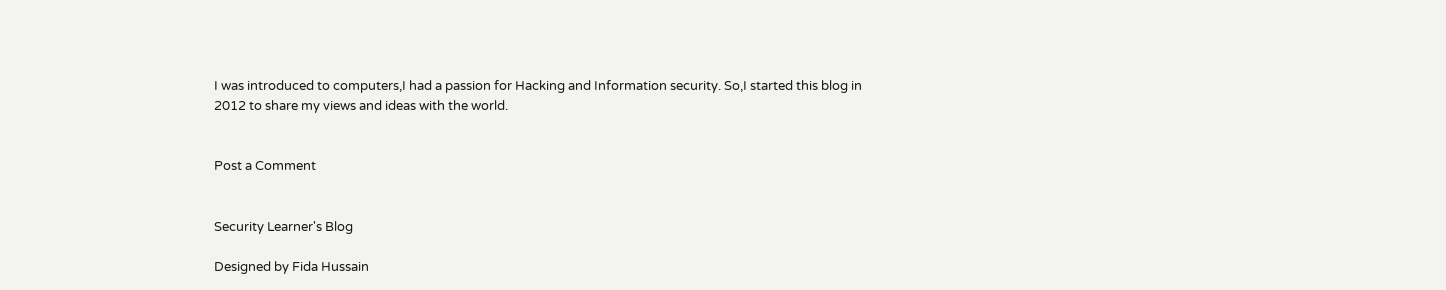I was introduced to computers,I had a passion for Hacking and Information security. So,I started this blog in 2012 to share my views and ideas with the world.


Post a Comment


Security Learner's Blog

Designed by Fida Hussain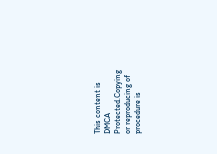This content is DMCA Protected.Copying or reproducing of procedure is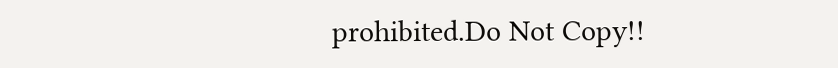prohibited.Do Not Copy!!